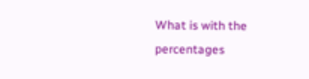What is with the percentages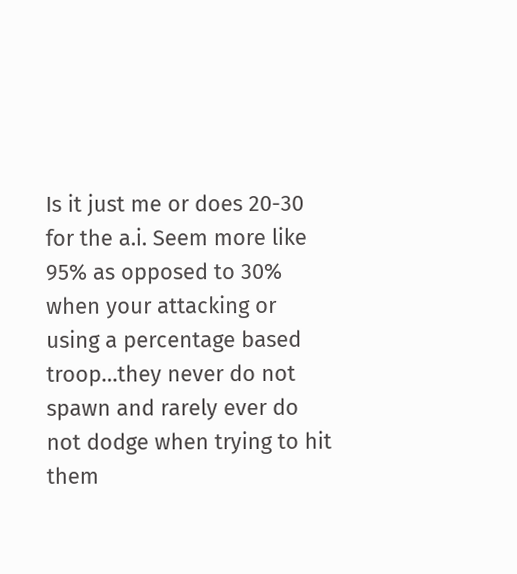Is it just me or does 20-30 for the a.i. Seem more like 95% as opposed to 30% when your attacking or using a percentage based troop…they never do not spawn and rarely ever do not dodge when trying to hit them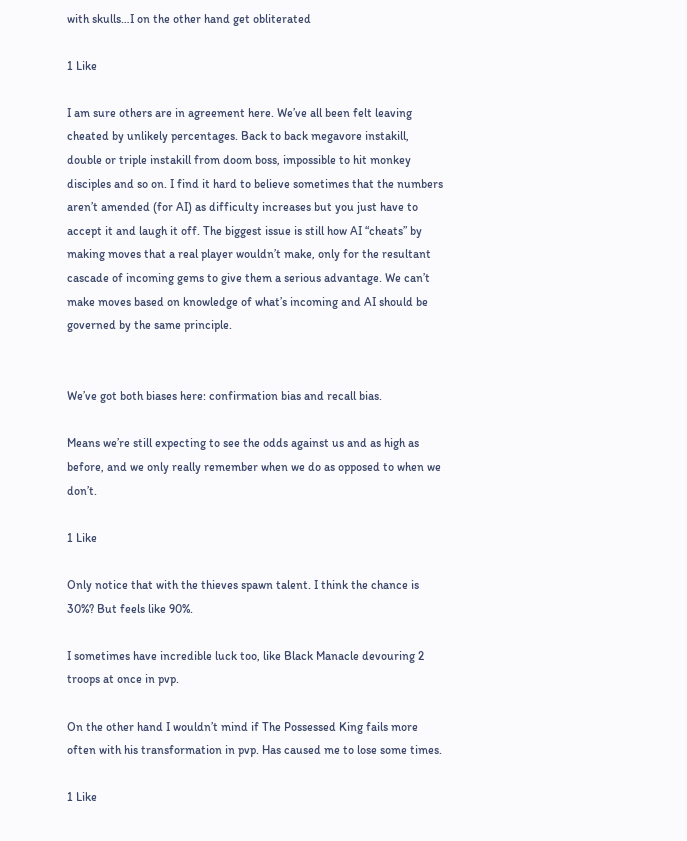with skulls…I on the other hand get obliterated

1 Like

I am sure others are in agreement here. We’ve all been felt leaving cheated by unlikely percentages. Back to back megavore instakill, double or triple instakill from doom boss, impossible to hit monkey disciples and so on. I find it hard to believe sometimes that the numbers aren’t amended (for AI) as difficulty increases but you just have to accept it and laugh it off. The biggest issue is still how AI “cheats” by making moves that a real player wouldn’t make, only for the resultant cascade of incoming gems to give them a serious advantage. We can’t make moves based on knowledge of what’s incoming and AI should be governed by the same principle.


We’ve got both biases here: confirmation bias and recall bias.

Means we’re still expecting to see the odds against us and as high as before, and we only really remember when we do as opposed to when we don’t.

1 Like

Only notice that with the thieves spawn talent. I think the chance is 30%? But feels like 90%.

I sometimes have incredible luck too, like Black Manacle devouring 2 troops at once in pvp.

On the other hand I wouldn’t mind if The Possessed King fails more often with his transformation in pvp. Has caused me to lose some times.

1 Like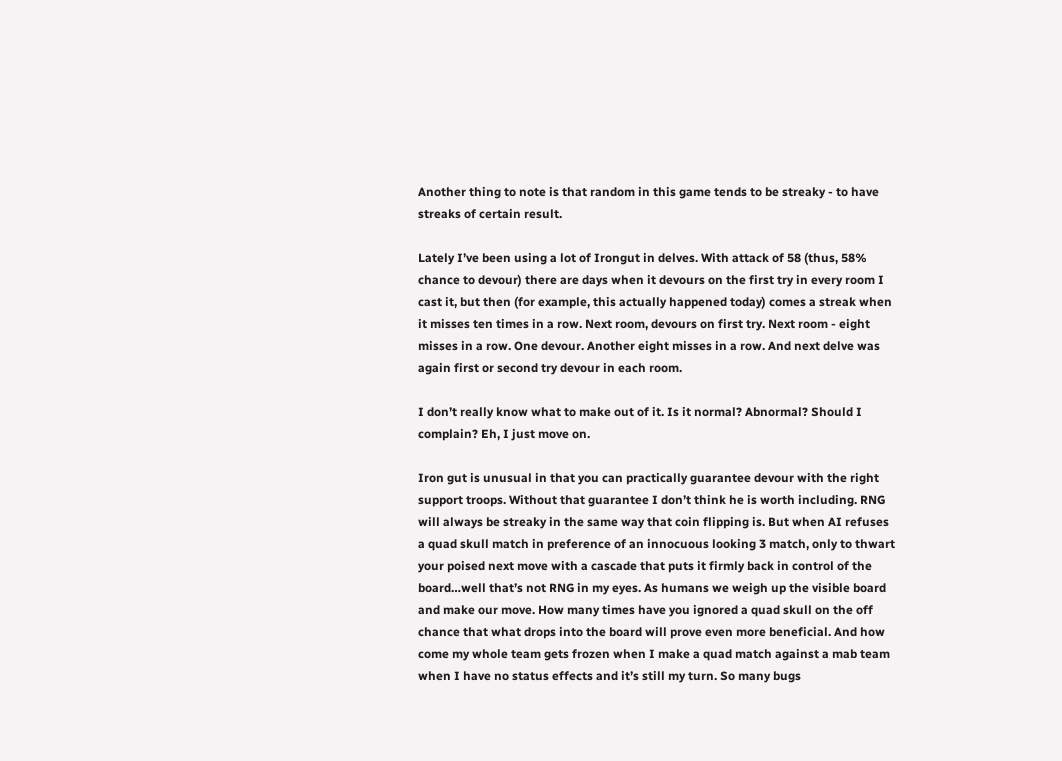Another thing to note is that random in this game tends to be streaky - to have streaks of certain result.

Lately I’ve been using a lot of Irongut in delves. With attack of 58 (thus, 58% chance to devour) there are days when it devours on the first try in every room I cast it, but then (for example, this actually happened today) comes a streak when it misses ten times in a row. Next room, devours on first try. Next room - eight misses in a row. One devour. Another eight misses in a row. And next delve was again first or second try devour in each room.

I don’t really know what to make out of it. Is it normal? Abnormal? Should I complain? Eh, I just move on.

Iron gut is unusual in that you can practically guarantee devour with the right support troops. Without that guarantee I don’t think he is worth including. RNG will always be streaky in the same way that coin flipping is. But when AI refuses a quad skull match in preference of an innocuous looking 3 match, only to thwart your poised next move with a cascade that puts it firmly back in control of the board…well that’s not RNG in my eyes. As humans we weigh up the visible board and make our move. How many times have you ignored a quad skull on the off chance that what drops into the board will prove even more beneficial. And how come my whole team gets frozen when I make a quad match against a mab team when I have no status effects and it’s still my turn. So many bugs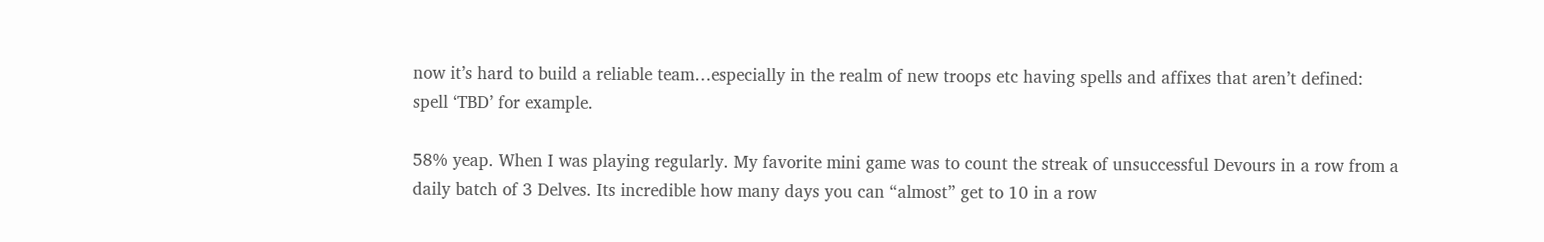now it’s hard to build a reliable team…especially in the realm of new troops etc having spells and affixes that aren’t defined: spell ‘TBD’ for example.

58% yeap. When I was playing regularly. My favorite mini game was to count the streak of unsuccessful Devours in a row from a daily batch of 3 Delves. Its incredible how many days you can “almost” get to 10 in a row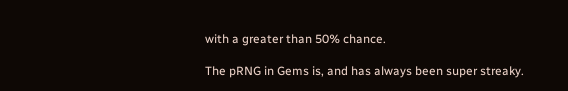with a greater than 50% chance.

The pRNG in Gems is, and has always been super streaky.